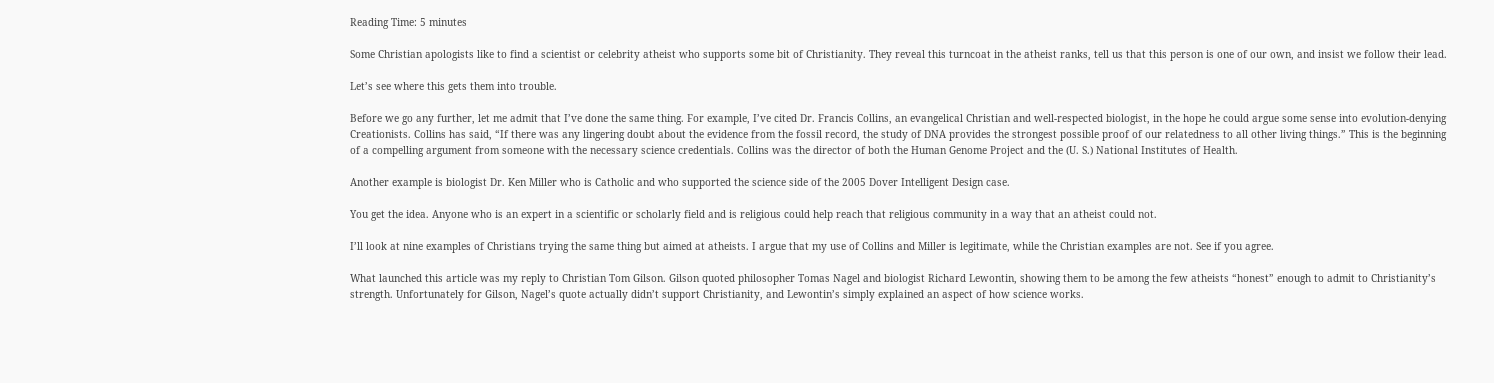Reading Time: 5 minutes

Some Christian apologists like to find a scientist or celebrity atheist who supports some bit of Christianity. They reveal this turncoat in the atheist ranks, tell us that this person is one of our own, and insist we follow their lead.

Let’s see where this gets them into trouble.

Before we go any further, let me admit that I’ve done the same thing. For example, I’ve cited Dr. Francis Collins, an evangelical Christian and well-respected biologist, in the hope he could argue some sense into evolution-denying Creationists. Collins has said, “If there was any lingering doubt about the evidence from the fossil record, the study of DNA provides the strongest possible proof of our relatedness to all other living things.” This is the beginning of a compelling argument from someone with the necessary science credentials. Collins was the director of both the Human Genome Project and the (U. S.) National Institutes of Health.

Another example is biologist Dr. Ken Miller who is Catholic and who supported the science side of the 2005 Dover Intelligent Design case.

You get the idea. Anyone who is an expert in a scientific or scholarly field and is religious could help reach that religious community in a way that an atheist could not.

I’ll look at nine examples of Christians trying the same thing but aimed at atheists. I argue that my use of Collins and Miller is legitimate, while the Christian examples are not. See if you agree.

What launched this article was my reply to Christian Tom Gilson. Gilson quoted philosopher Tomas Nagel and biologist Richard Lewontin, showing them to be among the few atheists “honest” enough to admit to Christianity’s strength. Unfortunately for Gilson, Nagel’s quote actually didn’t support Christianity, and Lewontin’s simply explained an aspect of how science works.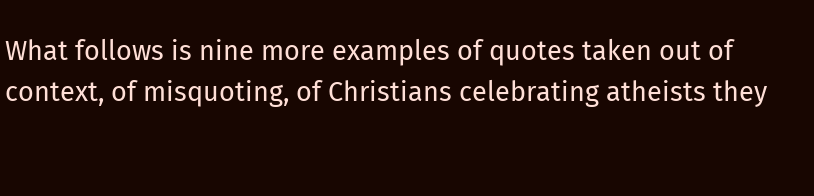What follows is nine more examples of quotes taken out of context, of misquoting, of Christians celebrating atheists they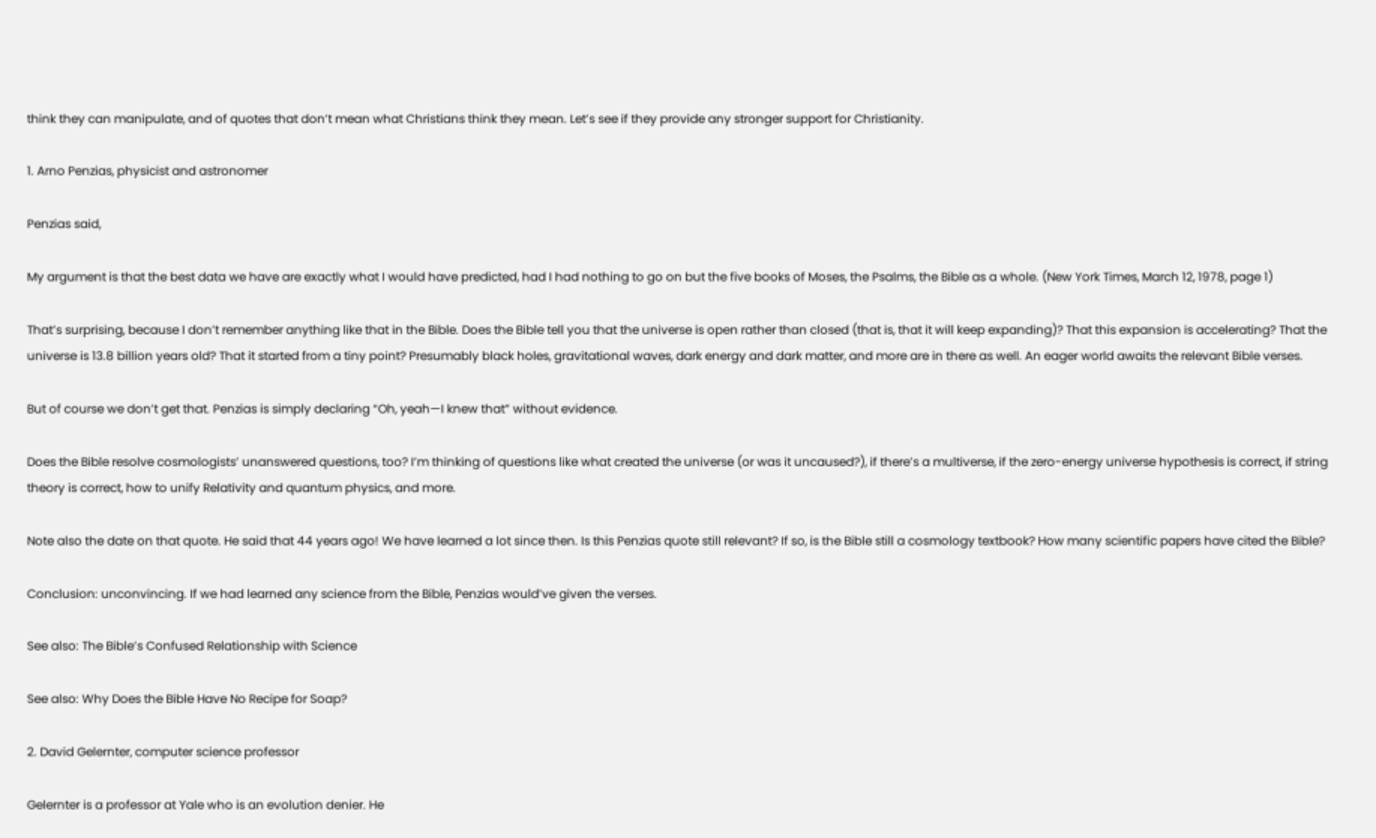think they can manipulate, and of quotes that don’t mean what Christians think they mean. Let’s see if they provide any stronger support for Christianity.

1. Arno Penzias, physicist and astronomer

Penzias said,

My argument is that the best data we have are exactly what I would have predicted, had I had nothing to go on but the five books of Moses, the Psalms, the Bible as a whole. (New York Times, March 12, 1978, page 1)

That’s surprising, because I don’t remember anything like that in the Bible. Does the Bible tell you that the universe is open rather than closed (that is, that it will keep expanding)? That this expansion is accelerating? That the universe is 13.8 billion years old? That it started from a tiny point? Presumably black holes, gravitational waves, dark energy and dark matter, and more are in there as well. An eager world awaits the relevant Bible verses.

But of course we don’t get that. Penzias is simply declaring “Oh, yeah—I knew that” without evidence.

Does the Bible resolve cosmologists’ unanswered questions, too? I’m thinking of questions like what created the universe (or was it uncaused?), if there’s a multiverse, if the zero-energy universe hypothesis is correct, if string theory is correct, how to unify Relativity and quantum physics, and more.

Note also the date on that quote. He said that 44 years ago! We have learned a lot since then. Is this Penzias quote still relevant? If so, is the Bible still a cosmology textbook? How many scientific papers have cited the Bible?

Conclusion: unconvincing. If we had learned any science from the Bible, Penzias would’ve given the verses.

See also: The Bible’s Confused Relationship with Science

See also: Why Does the Bible Have No Recipe for Soap?

2. David Gelernter, computer science professor

Gelernter is a professor at Yale who is an evolution denier. He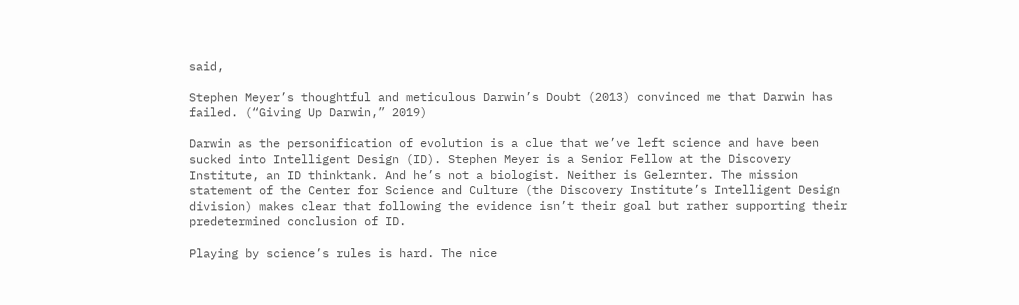said,

Stephen Meyer’s thoughtful and meticulous Darwin’s Doubt (2013) convinced me that Darwin has failed. (“Giving Up Darwin,” 2019)

Darwin as the personification of evolution is a clue that we’ve left science and have been sucked into Intelligent Design (ID). Stephen Meyer is a Senior Fellow at the Discovery Institute, an ID thinktank. And he’s not a biologist. Neither is Gelernter. The mission statement of the Center for Science and Culture (the Discovery Institute’s Intelligent Design division) makes clear that following the evidence isn’t their goal but rather supporting their predetermined conclusion of ID.

Playing by science’s rules is hard. The nice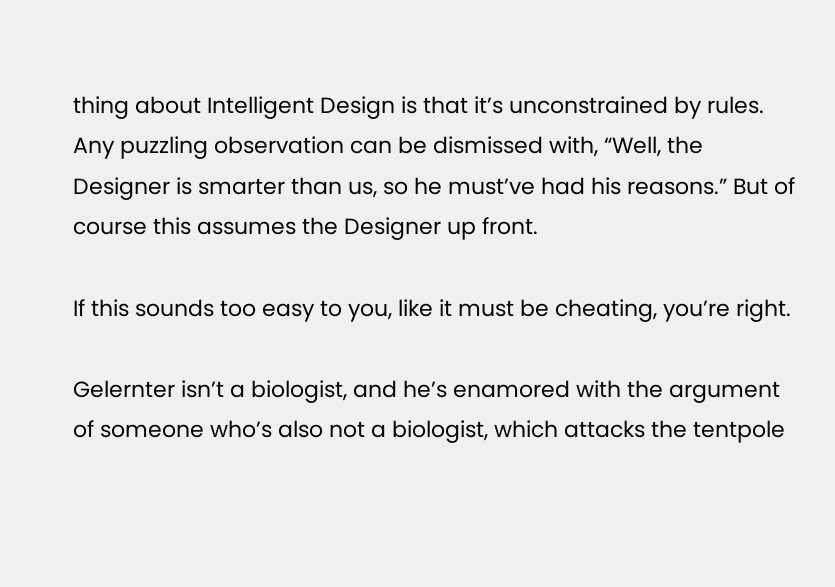thing about Intelligent Design is that it’s unconstrained by rules. Any puzzling observation can be dismissed with, “Well, the Designer is smarter than us, so he must’ve had his reasons.” But of course this assumes the Designer up front.

If this sounds too easy to you, like it must be cheating, you’re right.

Gelernter isn’t a biologist, and he’s enamored with the argument of someone who’s also not a biologist, which attacks the tentpole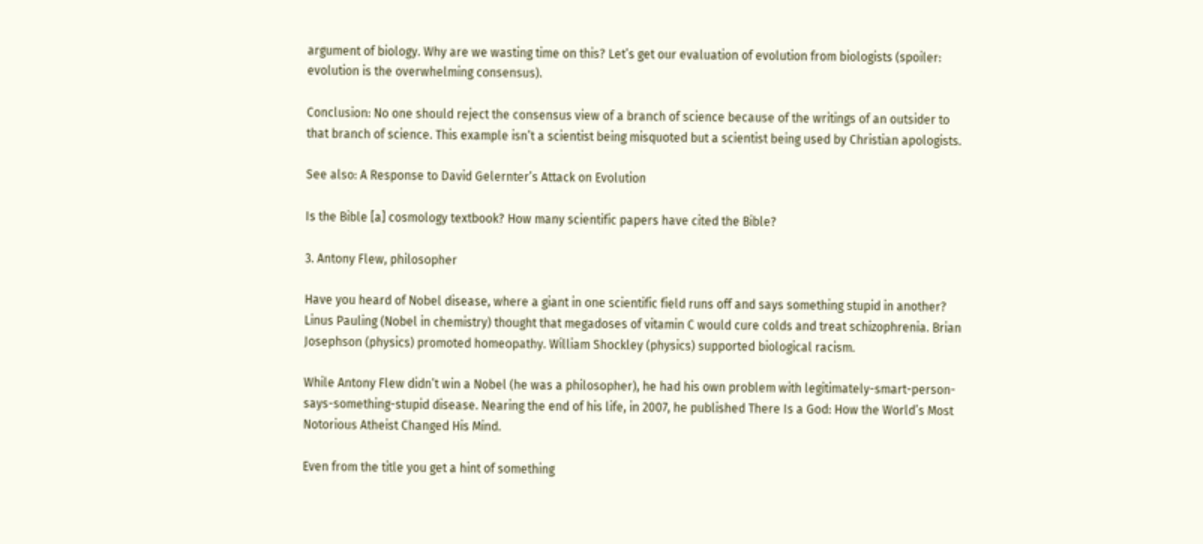argument of biology. Why are we wasting time on this? Let’s get our evaluation of evolution from biologists (spoiler: evolution is the overwhelming consensus).

Conclusion: No one should reject the consensus view of a branch of science because of the writings of an outsider to that branch of science. This example isn’t a scientist being misquoted but a scientist being used by Christian apologists.

See also: A Response to David Gelernter’s Attack on Evolution

Is the Bible [a] cosmology textbook? How many scientific papers have cited the Bible?

3. Antony Flew, philosopher

Have you heard of Nobel disease, where a giant in one scientific field runs off and says something stupid in another? Linus Pauling (Nobel in chemistry) thought that megadoses of vitamin C would cure colds and treat schizophrenia. Brian Josephson (physics) promoted homeopathy. William Shockley (physics) supported biological racism.

While Antony Flew didn’t win a Nobel (he was a philosopher), he had his own problem with legitimately-smart-person-says-something-stupid disease. Nearing the end of his life, in 2007, he published There Is a God: How the World’s Most Notorious Atheist Changed His Mind.

Even from the title you get a hint of something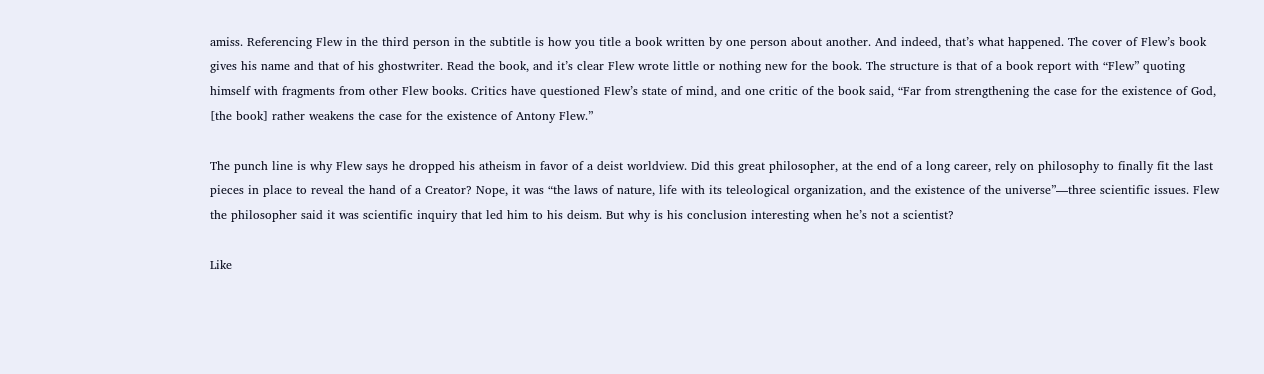amiss. Referencing Flew in the third person in the subtitle is how you title a book written by one person about another. And indeed, that’s what happened. The cover of Flew’s book gives his name and that of his ghostwriter. Read the book, and it’s clear Flew wrote little or nothing new for the book. The structure is that of a book report with “Flew” quoting himself with fragments from other Flew books. Critics have questioned Flew’s state of mind, and one critic of the book said, “Far from strengthening the case for the existence of God, [the book] rather weakens the case for the existence of Antony Flew.”

The punch line is why Flew says he dropped his atheism in favor of a deist worldview. Did this great philosopher, at the end of a long career, rely on philosophy to finally fit the last pieces in place to reveal the hand of a Creator? Nope, it was “the laws of nature, life with its teleological organization, and the existence of the universe”—three scientific issues. Flew the philosopher said it was scientific inquiry that led him to his deism. But why is his conclusion interesting when he’s not a scientist?

Like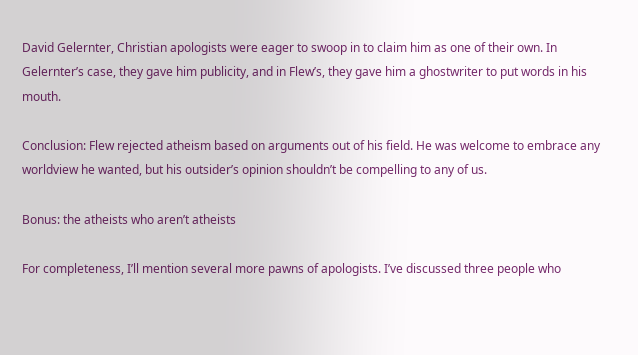David Gelernter, Christian apologists were eager to swoop in to claim him as one of their own. In Gelernter’s case, they gave him publicity, and in Flew’s, they gave him a ghostwriter to put words in his mouth.

Conclusion: Flew rejected atheism based on arguments out of his field. He was welcome to embrace any worldview he wanted, but his outsider’s opinion shouldn’t be compelling to any of us.

Bonus: the atheists who aren’t atheists

For completeness, I’ll mention several more pawns of apologists. I’ve discussed three people who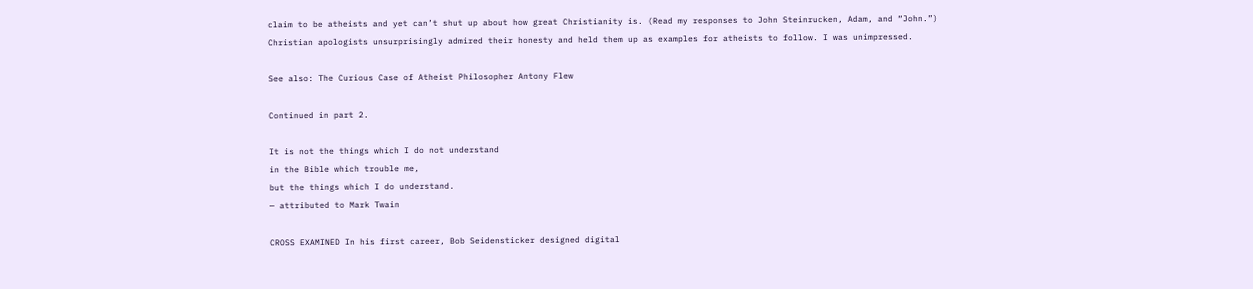claim to be atheists and yet can’t shut up about how great Christianity is. (Read my responses to John Steinrucken, Adam, and “John.”) Christian apologists unsurprisingly admired their honesty and held them up as examples for atheists to follow. I was unimpressed.

See also: The Curious Case of Atheist Philosopher Antony Flew

Continued in part 2.

It is not the things which I do not understand
in the Bible which trouble me,
but the things which I do understand.
— attributed to Mark Twain

CROSS EXAMINED In his first career, Bob Seidensticker designed digital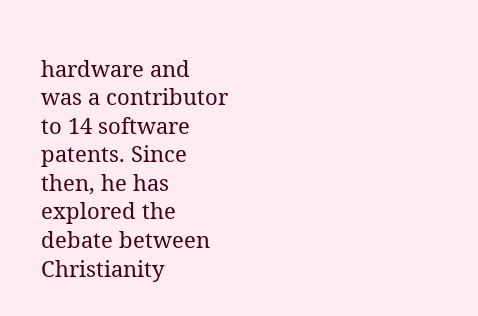hardware and was a contributor to 14 software patents. Since then, he has explored the debate between Christianity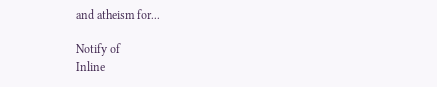and atheism for...

Notify of
Inline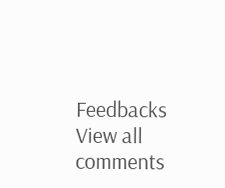Feedbacks
View all comments